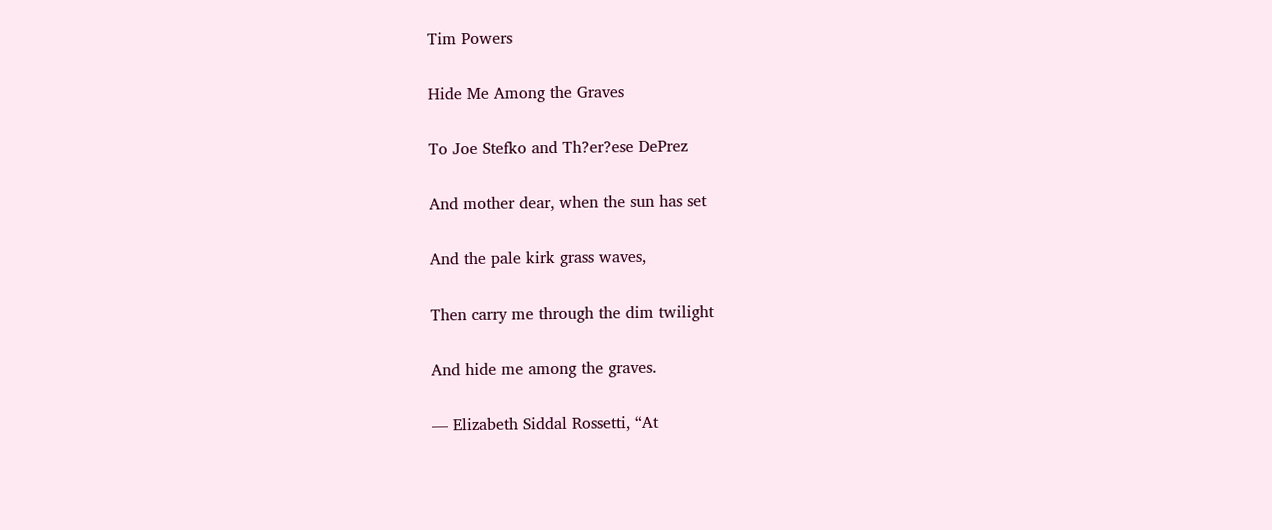Tim Powers

Hide Me Among the Graves

To Joe Stefko and Th?er?ese DePrez

And mother dear, when the sun has set

And the pale kirk grass waves,

Then carry me through the dim twilight

And hide me among the graves.

— Elizabeth Siddal Rossetti, “At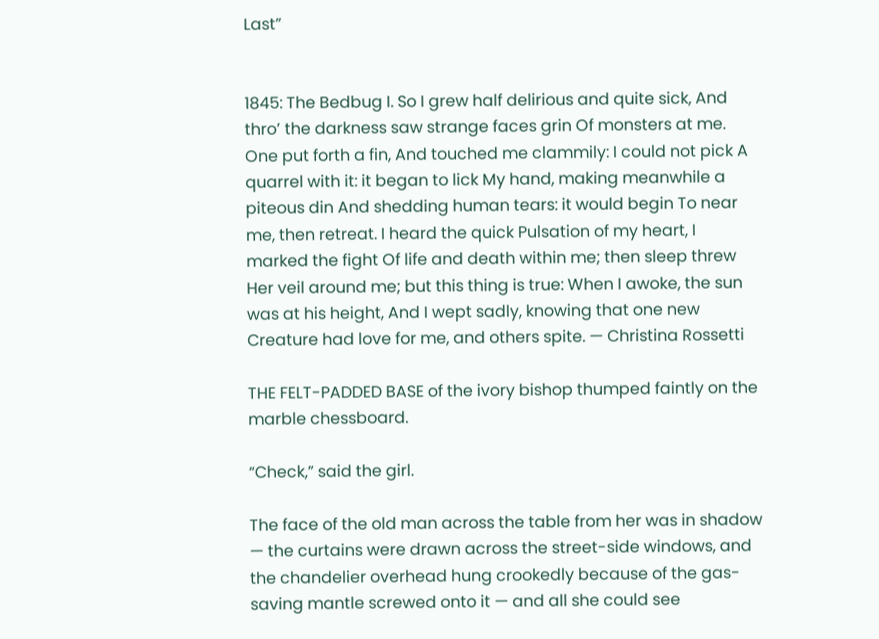Last”


1845: The Bedbug I. So I grew half delirious and quite sick, And thro’ the darkness saw strange faces grin Of monsters at me. One put forth a fin, And touched me clammily: I could not pick A quarrel with it: it began to lick My hand, making meanwhile a piteous din And shedding human tears: it would begin To near me, then retreat. I heard the quick Pulsation of my heart, I marked the fight Of life and death within me; then sleep threw Her veil around me; but this thing is true: When I awoke, the sun was at his height, And I wept sadly, knowing that one new Creature had love for me, and others spite. — Christina Rossetti

THE FELT-PADDED BASE of the ivory bishop thumped faintly on the marble chessboard.

“Check,” said the girl.

The face of the old man across the table from her was in shadow — the curtains were drawn across the street-side windows, and the chandelier overhead hung crookedly because of the gas-saving mantle screwed onto it — and all she could see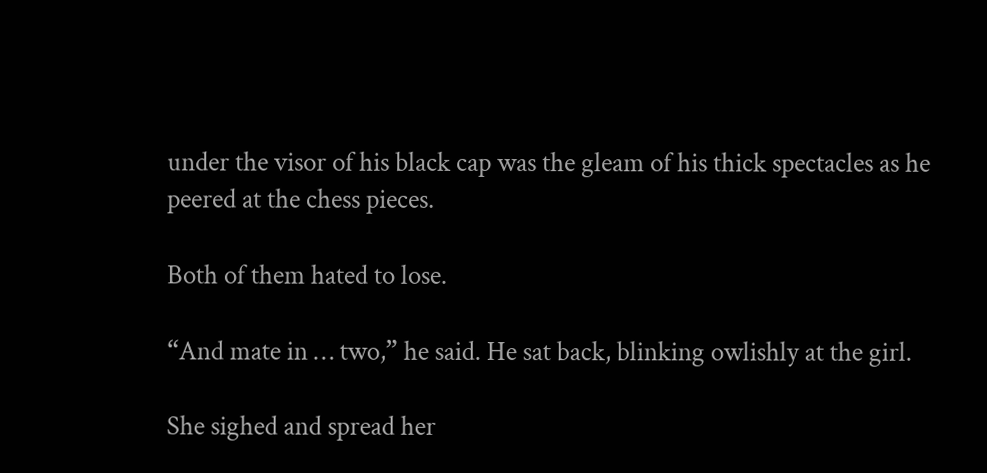under the visor of his black cap was the gleam of his thick spectacles as he peered at the chess pieces.

Both of them hated to lose.

“And mate in … two,” he said. He sat back, blinking owlishly at the girl.

She sighed and spread her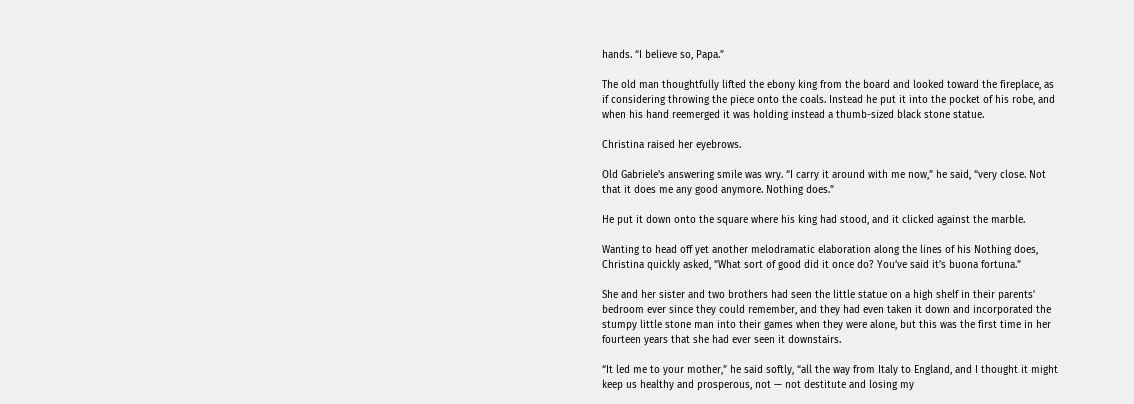hands. “I believe so, Papa.”

The old man thoughtfully lifted the ebony king from the board and looked toward the fireplace, as if considering throwing the piece onto the coals. Instead he put it into the pocket of his robe, and when his hand reemerged it was holding instead a thumb-sized black stone statue.

Christina raised her eyebrows.

Old Gabriele’s answering smile was wry. “I carry it around with me now,” he said, “very close. Not that it does me any good anymore. Nothing does.”

He put it down onto the square where his king had stood, and it clicked against the marble.

Wanting to head off yet another melodramatic elaboration along the lines of his Nothing does, Christina quickly asked, “What sort of good did it once do? You’ve said it’s buona fortuna.”

She and her sister and two brothers had seen the little statue on a high shelf in their parents’ bedroom ever since they could remember, and they had even taken it down and incorporated the stumpy little stone man into their games when they were alone, but this was the first time in her fourteen years that she had ever seen it downstairs.

“It led me to your mother,” he said softly, “all the way from Italy to England, and I thought it might keep us healthy and prosperous, not — not destitute and losing my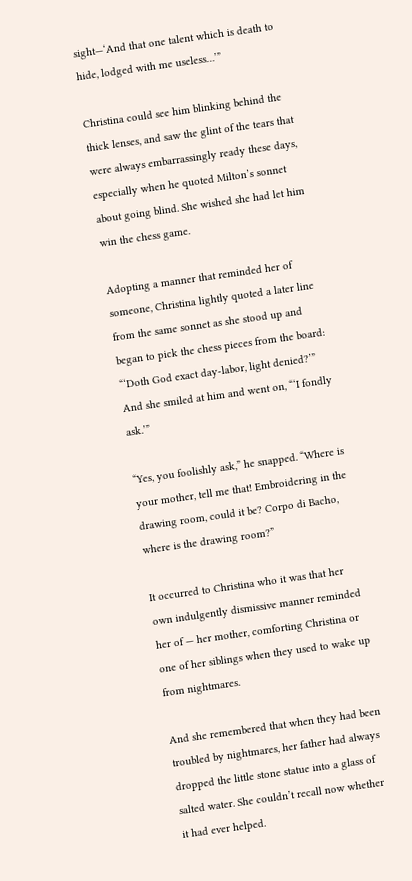sight—‘And that one talent which is death to hide, lodged with me useless…’”

Christina could see him blinking behind the thick lenses, and saw the glint of the tears that were always embarrassingly ready these days, especially when he quoted Milton’s sonnet about going blind. She wished she had let him win the chess game.

Adopting a manner that reminded her of someone, Christina lightly quoted a later line from the same sonnet as she stood up and began to pick the chess pieces from the board: “‘Doth God exact day-labor, light denied?’” And she smiled at him and went on, “‘I fondly ask.’”

“Yes, you foolishly ask,” he snapped. “Where is your mother, tell me that! Embroidering in the drawing room, could it be? Corpo di Bacho, where is the drawing room?”

It occurred to Christina who it was that her own indulgently dismissive manner reminded her of — her mother, comforting Christina or one of her siblings when they used to wake up from nightmares.

And she remembered that when they had been troubled by nightmares, her father had always dropped the little stone statue into a glass of salted water. She couldn’t recall now whether it had ever helped.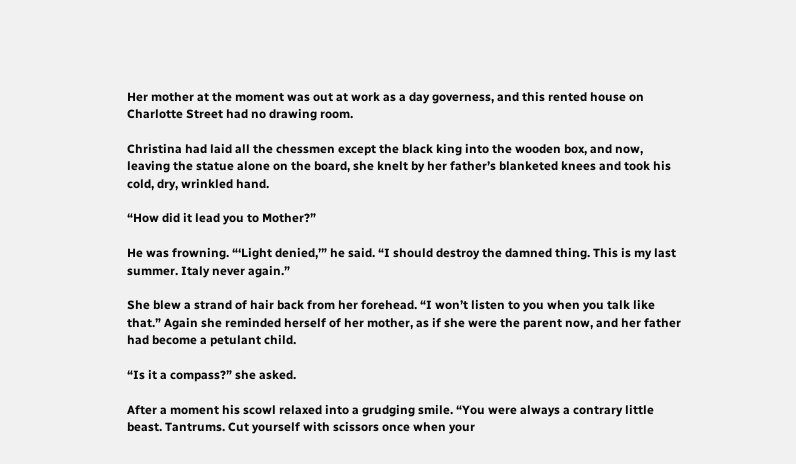Her mother at the moment was out at work as a day governess, and this rented house on Charlotte Street had no drawing room.

Christina had laid all the chessmen except the black king into the wooden box, and now, leaving the statue alone on the board, she knelt by her father’s blanketed knees and took his cold, dry, wrinkled hand.

“How did it lead you to Mother?”

He was frowning. “‘Light denied,’” he said. “I should destroy the damned thing. This is my last summer. Italy never again.”

She blew a strand of hair back from her forehead. “I won’t listen to you when you talk like that.” Again she reminded herself of her mother, as if she were the parent now, and her father had become a petulant child.

“Is it a compass?” she asked.

After a moment his scowl relaxed into a grudging smile. “You were always a contrary little beast. Tantrums. Cut yourself with scissors once when your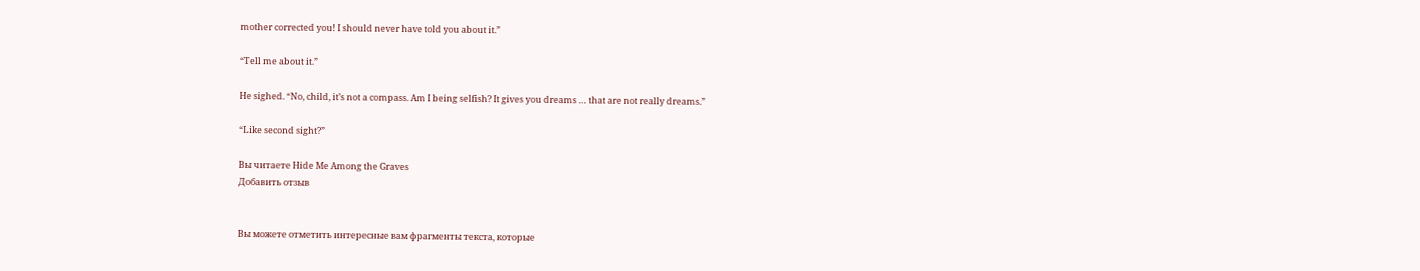mother corrected you! I should never have told you about it.”

“Tell me about it.”

He sighed. “No, child, it’s not a compass. Am I being selfish? It gives you dreams … that are not really dreams.”

“Like second sight?”

Вы читаете Hide Me Among the Graves
Добавить отзыв


Вы можете отметить интересные вам фрагменты текста, которые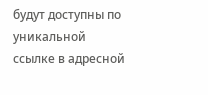будут доступны по уникальной ссылке в адресной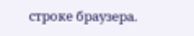строке браузера.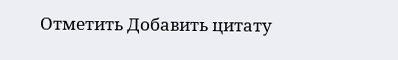Отметить Добавить цитату